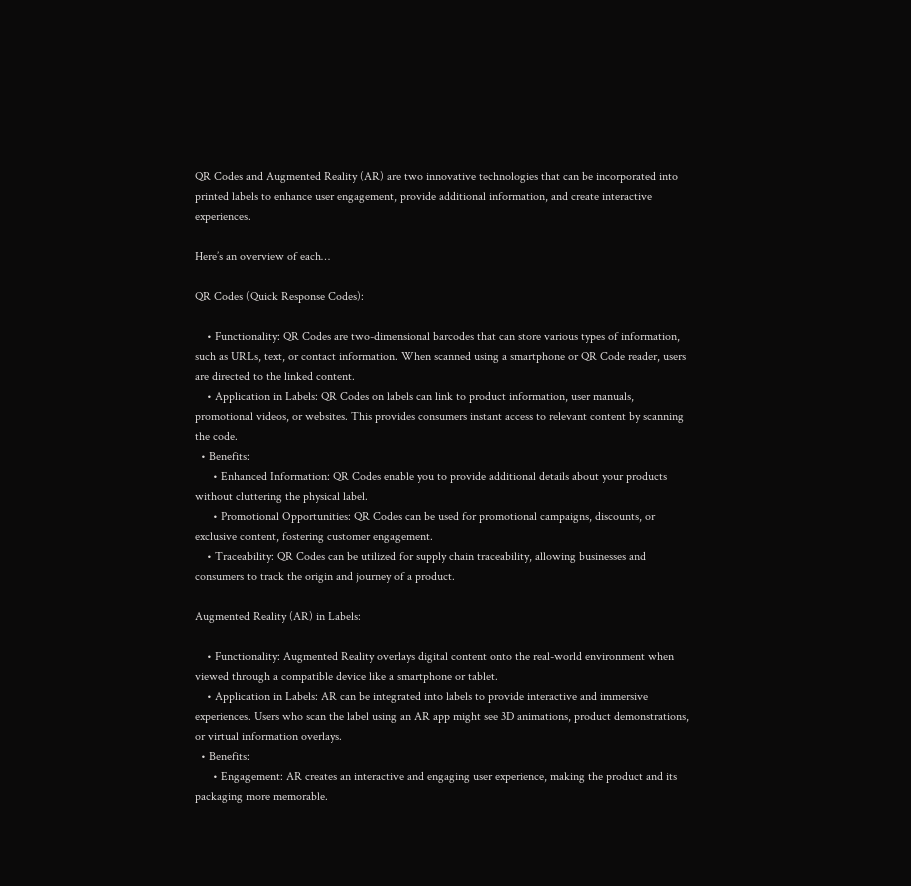QR Codes and Augmented Reality (AR) are two innovative technologies that can be incorporated into printed labels to enhance user engagement, provide additional information, and create interactive experiences.

Here’s an overview of each…

QR Codes (Quick Response Codes):

    • Functionality: QR Codes are two-dimensional barcodes that can store various types of information, such as URLs, text, or contact information. When scanned using a smartphone or QR Code reader, users are directed to the linked content.
    • Application in Labels: QR Codes on labels can link to product information, user manuals, promotional videos, or websites. This provides consumers instant access to relevant content by scanning the code.
  • Benefits:
      • Enhanced Information: QR Codes enable you to provide additional details about your products without cluttering the physical label.
      • Promotional Opportunities: QR Codes can be used for promotional campaigns, discounts, or exclusive content, fostering customer engagement.
    • Traceability: QR Codes can be utilized for supply chain traceability, allowing businesses and consumers to track the origin and journey of a product.

Augmented Reality (AR) in Labels:

    • Functionality: Augmented Reality overlays digital content onto the real-world environment when viewed through a compatible device like a smartphone or tablet.
    • Application in Labels: AR can be integrated into labels to provide interactive and immersive experiences. Users who scan the label using an AR app might see 3D animations, product demonstrations, or virtual information overlays.
  • Benefits:
      • Engagement: AR creates an interactive and engaging user experience, making the product and its packaging more memorable.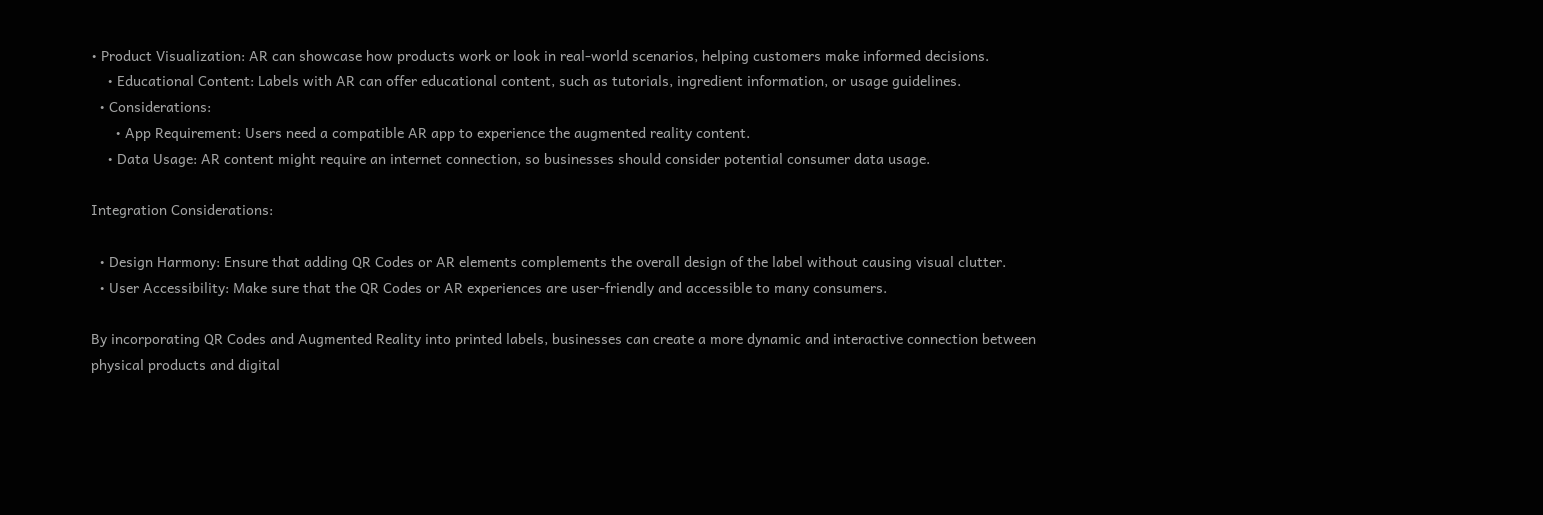• Product Visualization: AR can showcase how products work or look in real-world scenarios, helping customers make informed decisions.
    • Educational Content: Labels with AR can offer educational content, such as tutorials, ingredient information, or usage guidelines.
  • Considerations:
      • App Requirement: Users need a compatible AR app to experience the augmented reality content.
    • Data Usage: AR content might require an internet connection, so businesses should consider potential consumer data usage.

Integration Considerations:

  • Design Harmony: Ensure that adding QR Codes or AR elements complements the overall design of the label without causing visual clutter.
  • User Accessibility: Make sure that the QR Codes or AR experiences are user-friendly and accessible to many consumers.

By incorporating QR Codes and Augmented Reality into printed labels, businesses can create a more dynamic and interactive connection between physical products and digital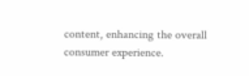content, enhancing the overall consumer experience.